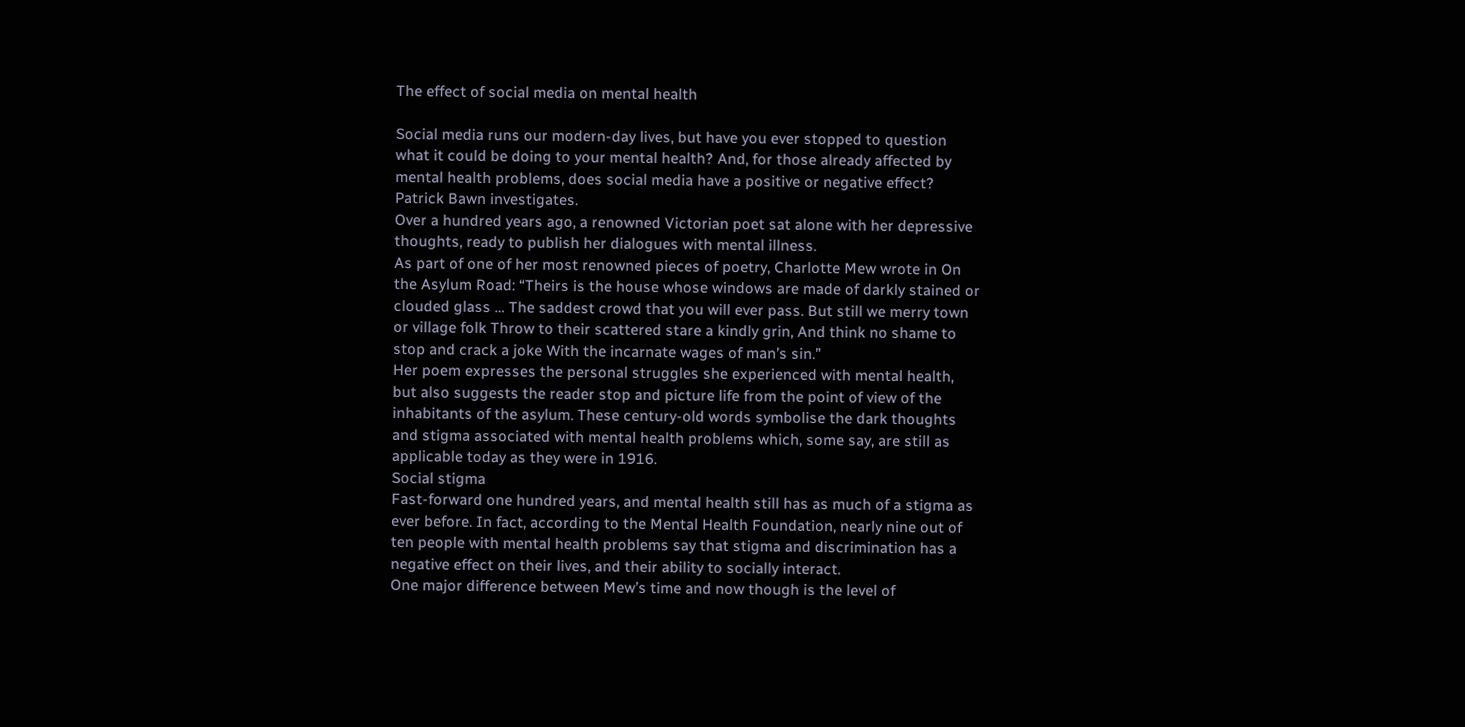The effect of social media on mental health

Social media runs our modern-day lives, but have you ever stopped to question what it could be doing to your mental health? And, for those already affected by mental health problems, does social media have a positive or negative effect? Patrick Bawn investigates.
Over a hundred years ago, a renowned Victorian poet sat alone with her depressive thoughts, ready to publish her dialogues with mental illness.
As part of one of her most renowned pieces of poetry, Charlotte Mew wrote in On the Asylum Road: “Theirs is the house whose windows are made of darkly stained or clouded glass … The saddest crowd that you will ever pass. But still we merry town or village folk Throw to their scattered stare a kindly grin, And think no shame to stop and crack a joke With the incarnate wages of man’s sin.”
Her poem expresses the personal struggles she experienced with mental health, but also suggests the reader stop and picture life from the point of view of the inhabitants of the asylum. These century-old words symbolise the dark thoughts and stigma associated with mental health problems which, some say, are still as applicable today as they were in 1916.
Social stigma
Fast-forward one hundred years, and mental health still has as much of a stigma as ever before. In fact, according to the Mental Health Foundation, nearly nine out of ten people with mental health problems say that stigma and discrimination has a negative effect on their lives, and their ability to socially interact.
One major difference between Mew’s time and now though is the level of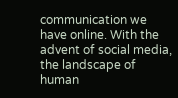communication we have online. With the advent of social media, the landscape of human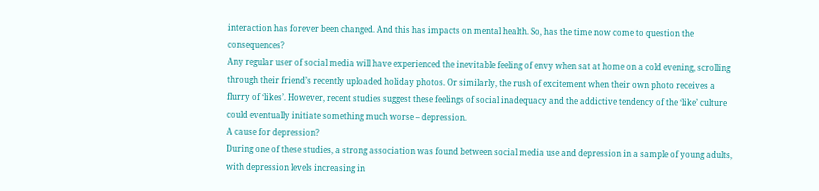interaction has forever been changed. And this has impacts on mental health. So, has the time now come to question the consequences?
Any regular user of social media will have experienced the inevitable feeling of envy when sat at home on a cold evening, scrolling through their friend’s recently uploaded holiday photos. Or similarly, the rush of excitement when their own photo receives a flurry of ‘likes’. However, recent studies suggest these feelings of social inadequacy and the addictive tendency of the ‘like’ culture could eventually initiate something much worse – depression.
A cause for depression?
During one of these studies, a strong association was found between social media use and depression in a sample of young adults, with depression levels increasing in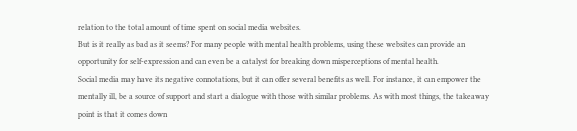relation to the total amount of time spent on social media websites.
But is it really as bad as it seems? For many people with mental health problems, using these websites can provide an opportunity for self-expression and can even be a catalyst for breaking down misperceptions of mental health.
Social media may have its negative connotations, but it can offer several benefits as well. For instance, it can empower the mentally ill, be a source of support and start a dialogue with those with similar problems. As with most things, the takeaway point is that it comes down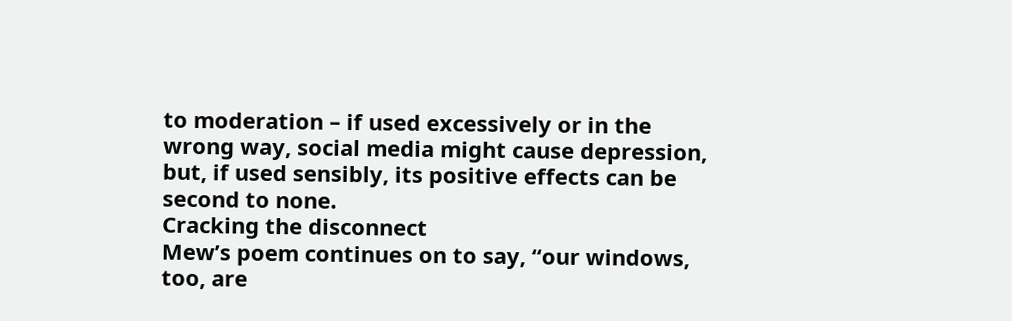to moderation – if used excessively or in the wrong way, social media might cause depression, but, if used sensibly, its positive effects can be second to none.
Cracking the disconnect
Mew’s poem continues on to say, “our windows, too, are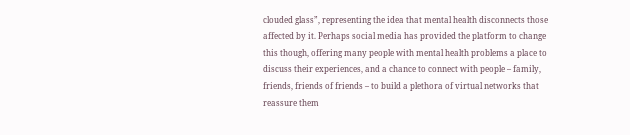clouded glass”, representing the idea that mental health disconnects those affected by it. Perhaps social media has provided the platform to change this though, offering many people with mental health problems a place to discuss their experiences, and a chance to connect with people – family, friends, friends of friends – to build a plethora of virtual networks that reassure them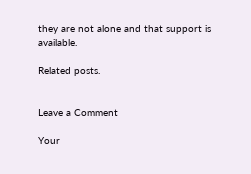they are not alone and that support is available.

Related posts.


Leave a Comment

Your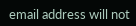email address will not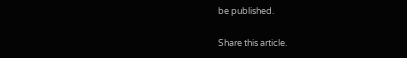be published.

Share this article.